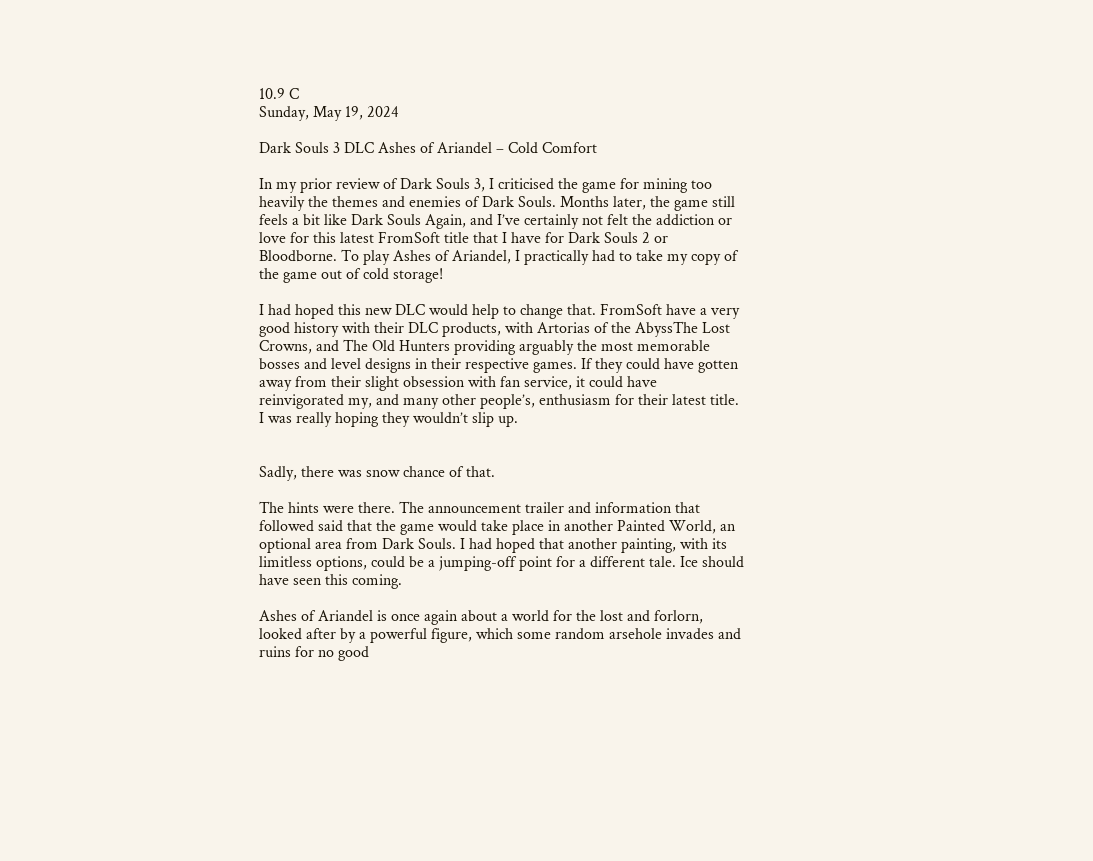10.9 C
Sunday, May 19, 2024

Dark Souls 3 DLC Ashes of Ariandel – Cold Comfort

In my prior review of Dark Souls 3, I criticised the game for mining too heavily the themes and enemies of Dark Souls. Months later, the game still feels a bit like Dark Souls Again, and I’ve certainly not felt the addiction or love for this latest FromSoft title that I have for Dark Souls 2 or Bloodborne. To play Ashes of Ariandel, I practically had to take my copy of the game out of cold storage!

I had hoped this new DLC would help to change that. FromSoft have a very good history with their DLC products, with Artorias of the AbyssThe Lost Crowns, and The Old Hunters providing arguably the most memorable bosses and level designs in their respective games. If they could have gotten away from their slight obsession with fan service, it could have reinvigorated my, and many other people’s, enthusiasm for their latest title. I was really hoping they wouldn’t slip up.


Sadly, there was snow chance of that.

The hints were there. The announcement trailer and information that followed said that the game would take place in another Painted World, an optional area from Dark Souls. I had hoped that another painting, with its limitless options, could be a jumping-off point for a different tale. Ice should have seen this coming.

Ashes of Ariandel is once again about a world for the lost and forlorn, looked after by a powerful figure, which some random arsehole invades and ruins for no good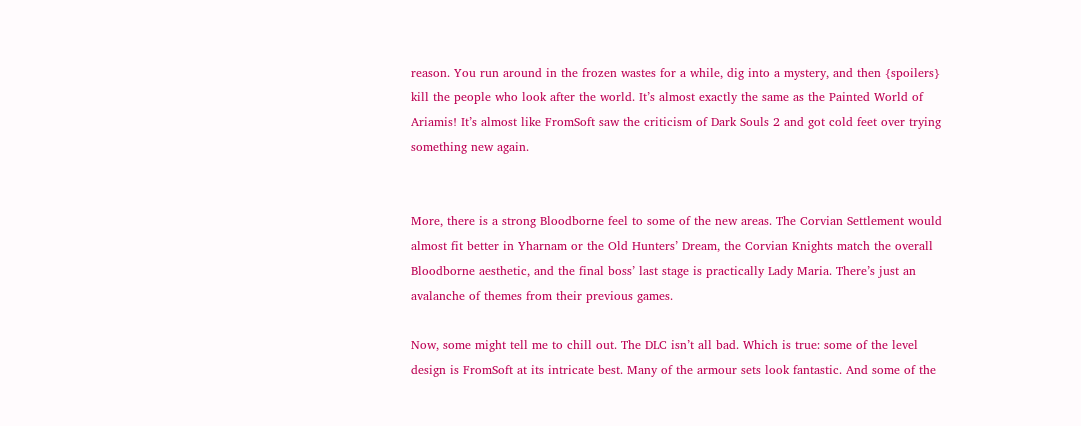reason. You run around in the frozen wastes for a while, dig into a mystery, and then {spoilers} kill the people who look after the world. It’s almost exactly the same as the Painted World of Ariamis! It’s almost like FromSoft saw the criticism of Dark Souls 2 and got cold feet over trying something new again.


More, there is a strong Bloodborne feel to some of the new areas. The Corvian Settlement would almost fit better in Yharnam or the Old Hunters’ Dream, the Corvian Knights match the overall Bloodborne aesthetic, and the final boss’ last stage is practically Lady Maria. There’s just an avalanche of themes from their previous games.

Now, some might tell me to chill out. The DLC isn’t all bad. Which is true: some of the level design is FromSoft at its intricate best. Many of the armour sets look fantastic. And some of the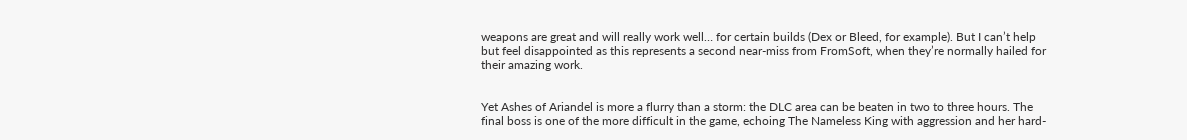weapons are great and will really work well… for certain builds (Dex or Bleed, for example). But I can’t help but feel disappointed as this represents a second near-miss from FromSoft, when they’re normally hailed for their amazing work.


Yet Ashes of Ariandel is more a flurry than a storm: the DLC area can be beaten in two to three hours. The final boss is one of the more difficult in the game, echoing The Nameless King with aggression and her hard-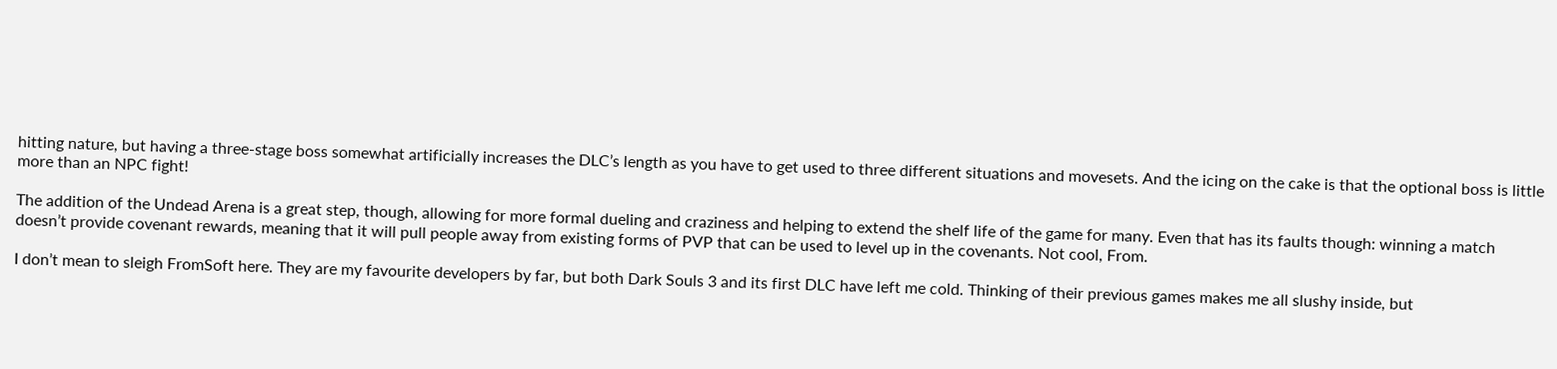hitting nature, but having a three-stage boss somewhat artificially increases the DLC’s length as you have to get used to three different situations and movesets. And the icing on the cake is that the optional boss is little more than an NPC fight!

The addition of the Undead Arena is a great step, though, allowing for more formal dueling and craziness and helping to extend the shelf life of the game for many. Even that has its faults though: winning a match doesn’t provide covenant rewards, meaning that it will pull people away from existing forms of PVP that can be used to level up in the covenants. Not cool, From.

I don’t mean to sleigh FromSoft here. They are my favourite developers by far, but both Dark Souls 3 and its first DLC have left me cold. Thinking of their previous games makes me all slushy inside, but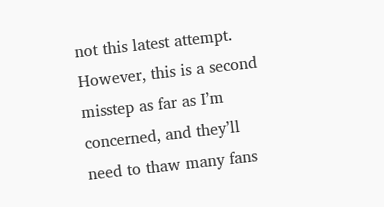not this latest attempt. However, this is a second misstep as far as I’m concerned, and they’ll need to thaw many fans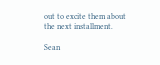out to excite them about the next installment.

Sean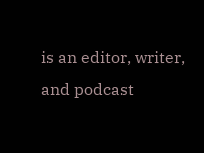is an editor, writer, and podcast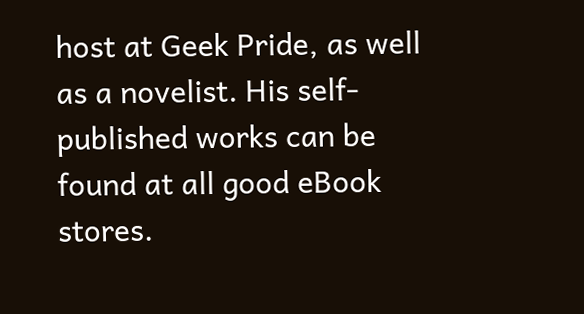host at Geek Pride, as well as a novelist. His self-published works can be found at all good eBook stores.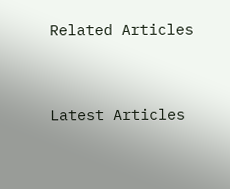Related Articles


Latest Articles